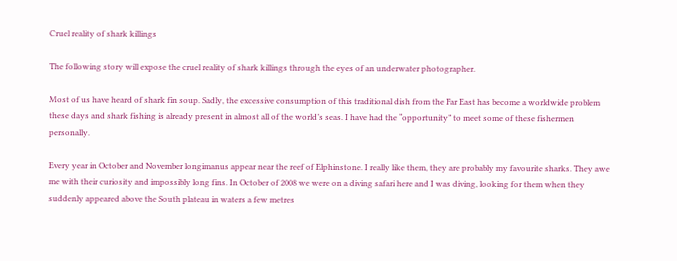Cruel reality of shark killings

The following story will expose the cruel reality of shark killings through the eyes of an underwater photographer.

Most of us have heard of shark fin soup. Sadly, the excessive consumption of this traditional dish from the Far East has become a worldwide problem these days and shark fishing is already present in almost all of the world’s seas. I have had the “opportunity” to meet some of these fishermen personally.

Every year in October and November longimanus appear near the reef of Elphinstone. I really like them, they are probably my favourite sharks. They awe me with their curiosity and impossibly long fins. In October of 2008 we were on a diving safari here and I was diving, looking for them when they suddenly appeared above the South plateau in waters a few metres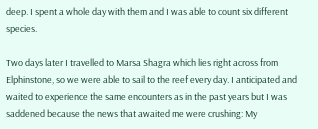deep. I spent a whole day with them and I was able to count six different species.

Two days later I travelled to Marsa Shagra which lies right across from Elphinstone, so we were able to sail to the reef every day. I anticipated and waited to experience the same encounters as in the past years but I was saddened because the news that awaited me were crushing: My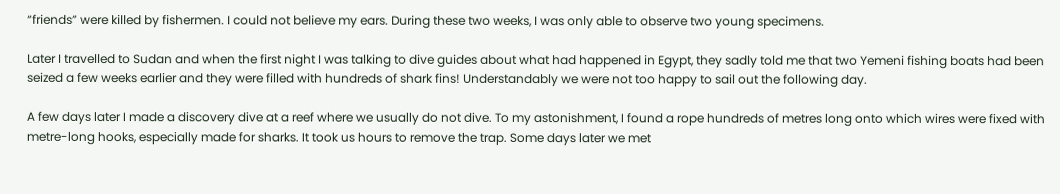“friends” were killed by fishermen. I could not believe my ears. During these two weeks, I was only able to observe two young specimens.

Later I travelled to Sudan and when the first night I was talking to dive guides about what had happened in Egypt, they sadly told me that two Yemeni fishing boats had been seized a few weeks earlier and they were filled with hundreds of shark fins! Understandably we were not too happy to sail out the following day.

A few days later I made a discovery dive at a reef where we usually do not dive. To my astonishment, I found a rope hundreds of metres long onto which wires were fixed with metre-long hooks, especially made for sharks. It took us hours to remove the trap. Some days later we met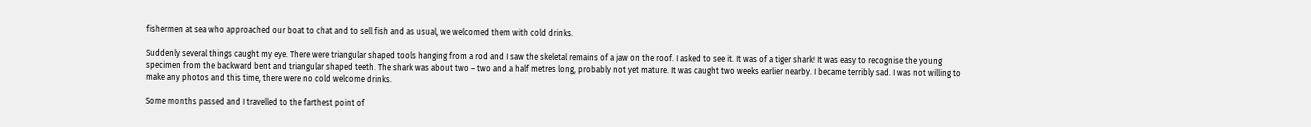fishermen at sea who approached our boat to chat and to sell fish and as usual, we welcomed them with cold drinks.

Suddenly several things caught my eye. There were triangular shaped tools hanging from a rod and I saw the skeletal remains of a jaw on the roof. I asked to see it. It was of a tiger shark! It was easy to recognise the young specimen from the backward bent and triangular shaped teeth. The shark was about two – two and a half metres long, probably not yet mature. It was caught two weeks earlier nearby. I became terribly sad. I was not willing to make any photos and this time, there were no cold welcome drinks.

Some months passed and I travelled to the farthest point of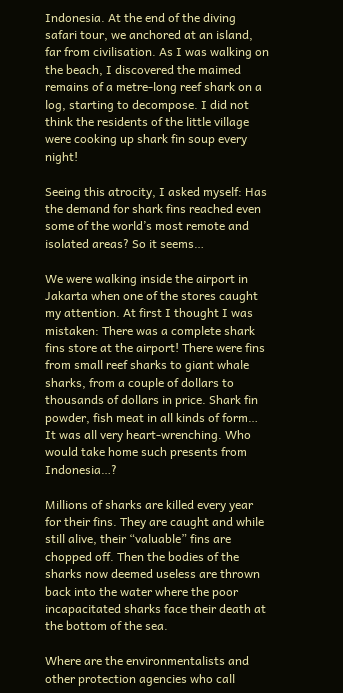Indonesia. At the end of the diving safari tour, we anchored at an island, far from civilisation. As I was walking on the beach, I discovered the maimed remains of a metre-long reef shark on a log, starting to decompose. I did not think the residents of the little village were cooking up shark fin soup every night!

Seeing this atrocity, I asked myself: Has the demand for shark fins reached even some of the world’s most remote and isolated areas? So it seems…

We were walking inside the airport in Jakarta when one of the stores caught my attention. At first I thought I was mistaken: There was a complete shark fins store at the airport! There were fins from small reef sharks to giant whale sharks, from a couple of dollars to thousands of dollars in price. Shark fin powder, fish meat in all kinds of form… It was all very heart-wrenching. Who would take home such presents from Indonesia…?

Millions of sharks are killed every year for their fins. They are caught and while still alive, their “valuable” fins are chopped off. Then the bodies of the sharks now deemed useless are thrown back into the water where the poor incapacitated sharks face their death at the bottom of the sea.

Where are the environmentalists and other protection agencies who call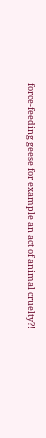force-feeding geese for example an act of animal cruelty?!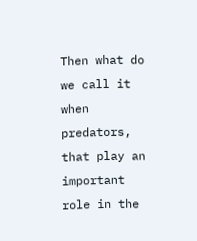Then what do we call it when predators, that play an important role in the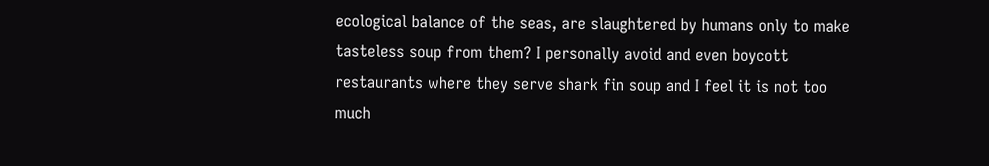ecological balance of the seas, are slaughtered by humans only to make tasteless soup from them? I personally avoid and even boycott restaurants where they serve shark fin soup and I feel it is not too much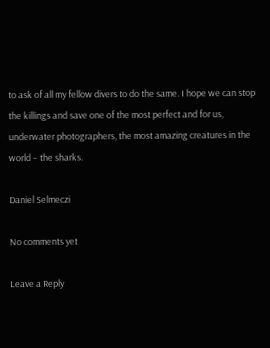to ask of all my fellow divers to do the same. I hope we can stop the killings and save one of the most perfect and for us, underwater photographers, the most amazing creatures in the world – the sharks.

Daniel Selmeczi

No comments yet

Leave a Reply